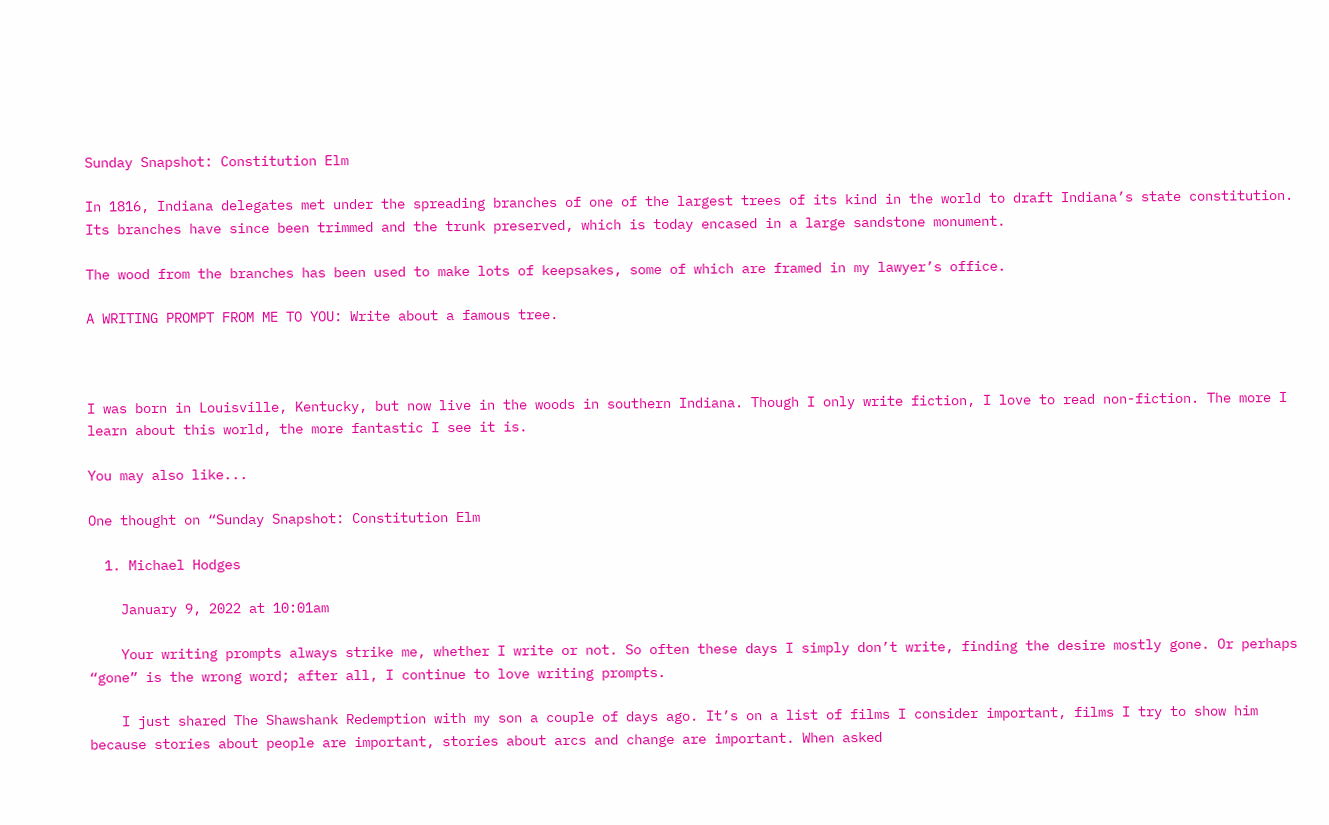Sunday Snapshot: Constitution Elm

In 1816, Indiana delegates met under the spreading branches of one of the largest trees of its kind in the world to draft Indiana’s state constitution. Its branches have since been trimmed and the trunk preserved, which is today encased in a large sandstone monument.

The wood from the branches has been used to make lots of keepsakes, some of which are framed in my lawyer’s office.

A WRITING PROMPT FROM ME TO YOU: Write about a famous tree.



I was born in Louisville, Kentucky, but now live in the woods in southern Indiana. Though I only write fiction, I love to read non-fiction. The more I learn about this world, the more fantastic I see it is.

You may also like...

One thought on “Sunday Snapshot: Constitution Elm

  1. Michael Hodges

    January 9, 2022 at 10:01am

    Your writing prompts always strike me, whether I write or not. So often these days I simply don’t write, finding the desire mostly gone. Or perhaps “gone” is the wrong word; after all, I continue to love writing prompts.

    I just shared The Shawshank Redemption with my son a couple of days ago. It’s on a list of films I consider important, films I try to show him because stories about people are important, stories about arcs and change are important. When asked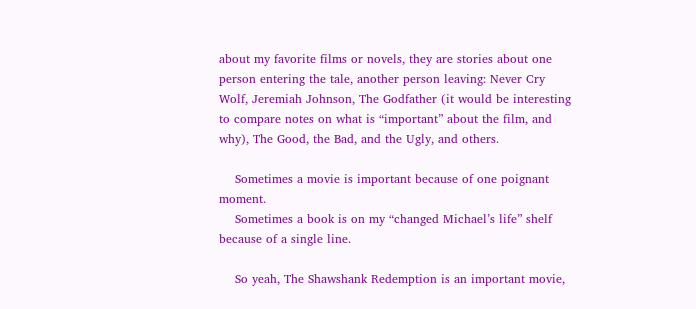about my favorite films or novels, they are stories about one person entering the tale, another person leaving: Never Cry Wolf, Jeremiah Johnson, The Godfather (it would be interesting to compare notes on what is “important” about the film, and why), The Good, the Bad, and the Ugly, and others.

    Sometimes a movie is important because of one poignant moment.
    Sometimes a book is on my “changed Michael’s life” shelf because of a single line.

    So yeah, The Shawshank Redemption is an important movie,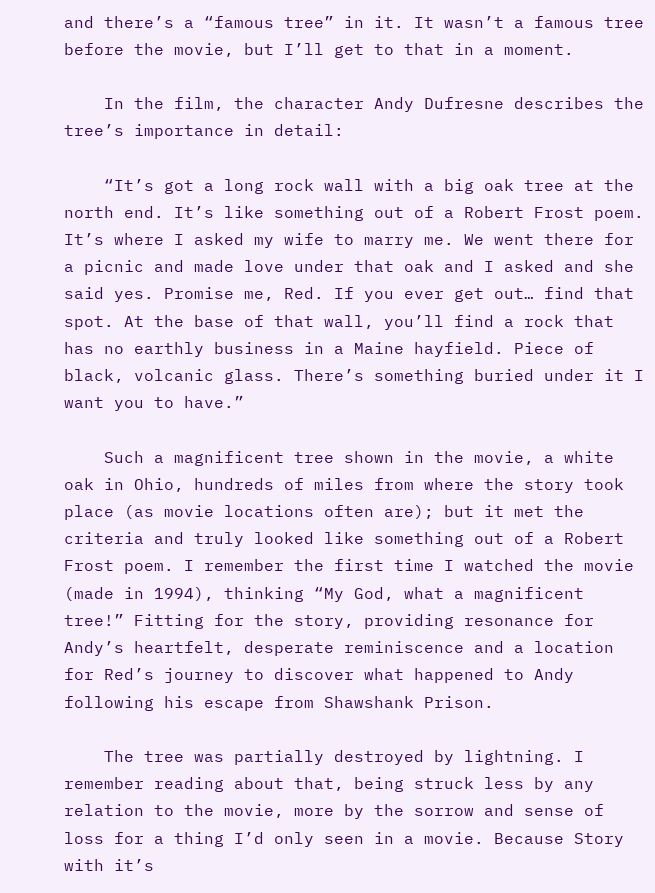and there’s a “famous tree” in it. It wasn’t a famous tree before the movie, but I’ll get to that in a moment.

    In the film, the character Andy Dufresne describes the tree’s importance in detail:

    “It’s got a long rock wall with a big oak tree at the north end. It’s like something out of a Robert Frost poem. It’s where I asked my wife to marry me. We went there for a picnic and made love under that oak and I asked and she said yes. Promise me, Red. If you ever get out… find that spot. At the base of that wall, you’ll find a rock that has no earthly business in a Maine hayfield. Piece of black, volcanic glass. There’s something buried under it I want you to have.”

    Such a magnificent tree shown in the movie, a white oak in Ohio, hundreds of miles from where the story took place (as movie locations often are); but it met the criteria and truly looked like something out of a Robert Frost poem. I remember the first time I watched the movie (made in 1994), thinking “My God, what a magnificent tree!” Fitting for the story, providing resonance for Andy’s heartfelt, desperate reminiscence and a location for Red’s journey to discover what happened to Andy following his escape from Shawshank Prison.

    The tree was partially destroyed by lightning. I remember reading about that, being struck less by any relation to the movie, more by the sorrow and sense of loss for a thing I’d only seen in a movie. Because Story with it’s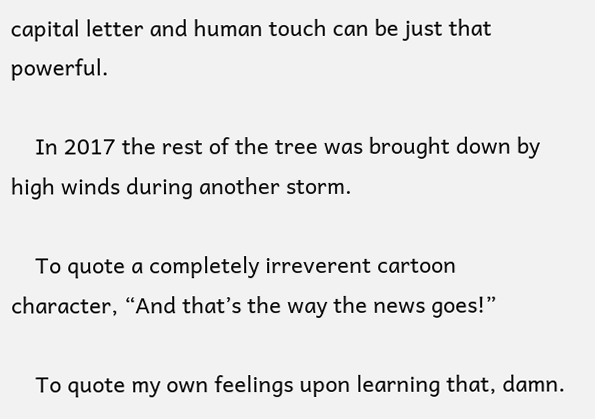capital letter and human touch can be just that powerful.

    In 2017 the rest of the tree was brought down by high winds during another storm.

    To quote a completely irreverent cartoon character, “And that’s the way the news goes!”

    To quote my own feelings upon learning that, damn.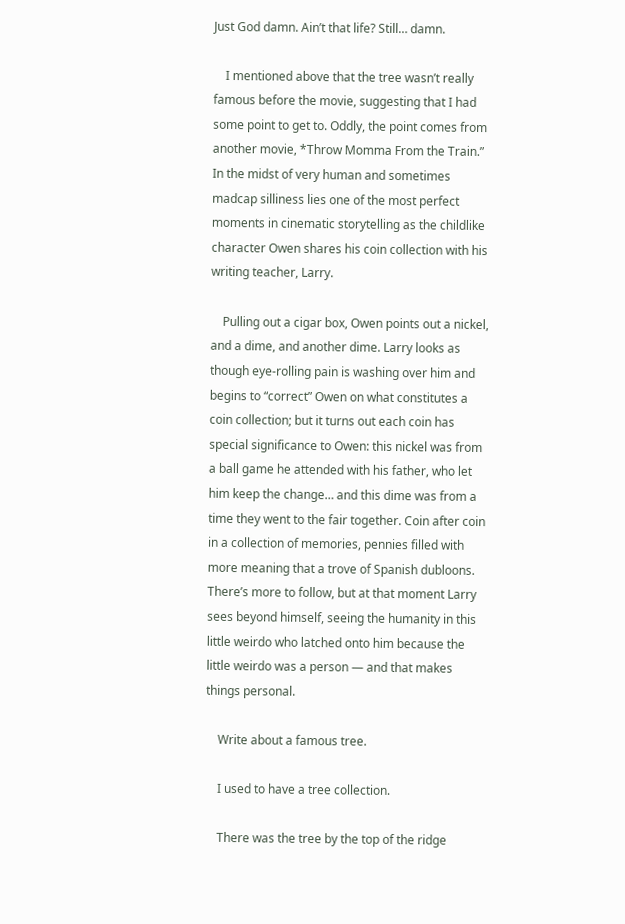Just God damn. Ain’t that life? Still… damn.

    I mentioned above that the tree wasn’t really famous before the movie, suggesting that I had some point to get to. Oddly, the point comes from another movie, *Throw Momma From the Train.” In the midst of very human and sometimes madcap silliness lies one of the most perfect moments in cinematic storytelling as the childlike character Owen shares his coin collection with his writing teacher, Larry.

    Pulling out a cigar box, Owen points out a nickel, and a dime, and another dime. Larry looks as though eye-rolling pain is washing over him and begins to “correct” Owen on what constitutes a coin collection; but it turns out each coin has special significance to Owen: this nickel was from a ball game he attended with his father, who let him keep the change… and this dime was from a time they went to the fair together. Coin after coin in a collection of memories, pennies filled with more meaning that a trove of Spanish dubloons. There’s more to follow, but at that moment Larry sees beyond himself, seeing the humanity in this little weirdo who latched onto him because the little weirdo was a person — and that makes things personal.

    Write about a famous tree.

    I used to have a tree collection.

    There was the tree by the top of the ridge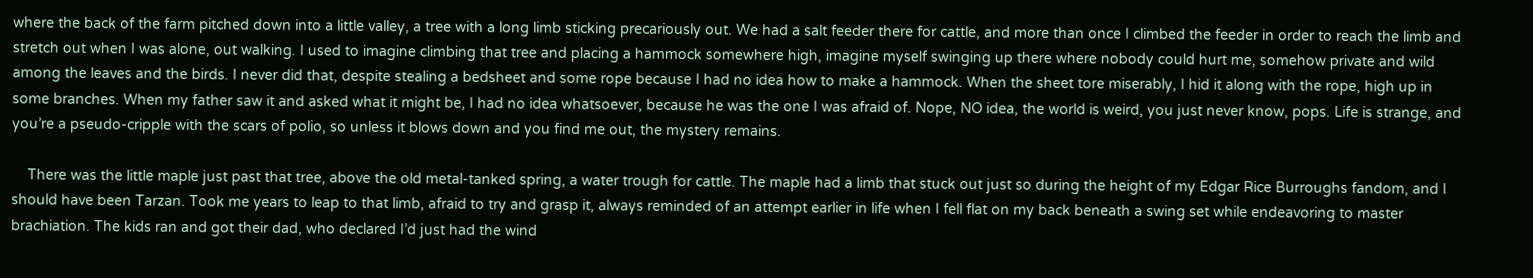where the back of the farm pitched down into a little valley, a tree with a long limb sticking precariously out. We had a salt feeder there for cattle, and more than once I climbed the feeder in order to reach the limb and stretch out when I was alone, out walking. I used to imagine climbing that tree and placing a hammock somewhere high, imagine myself swinging up there where nobody could hurt me, somehow private and wild among the leaves and the birds. I never did that, despite stealing a bedsheet and some rope because I had no idea how to make a hammock. When the sheet tore miserably, I hid it along with the rope, high up in some branches. When my father saw it and asked what it might be, I had no idea whatsoever, because he was the one I was afraid of. Nope, NO idea, the world is weird, you just never know, pops. Life is strange, and you’re a pseudo-cripple with the scars of polio, so unless it blows down and you find me out, the mystery remains.

    There was the little maple just past that tree, above the old metal-tanked spring, a water trough for cattle. The maple had a limb that stuck out just so during the height of my Edgar Rice Burroughs fandom, and I should have been Tarzan. Took me years to leap to that limb, afraid to try and grasp it, always reminded of an attempt earlier in life when I fell flat on my back beneath a swing set while endeavoring to master brachiation. The kids ran and got their dad, who declared I’d just had the wind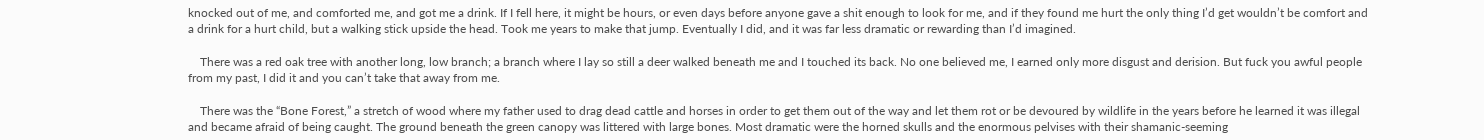knocked out of me, and comforted me, and got me a drink. If I fell here, it might be hours, or even days before anyone gave a shit enough to look for me, and if they found me hurt the only thing I’d get wouldn’t be comfort and a drink for a hurt child, but a walking stick upside the head. Took me years to make that jump. Eventually I did, and it was far less dramatic or rewarding than I’d imagined.

    There was a red oak tree with another long, low branch; a branch where I lay so still a deer walked beneath me and I touched its back. No one believed me, I earned only more disgust and derision. But fuck you awful people from my past, I did it and you can’t take that away from me.

    There was the “Bone Forest,” a stretch of wood where my father used to drag dead cattle and horses in order to get them out of the way and let them rot or be devoured by wildlife in the years before he learned it was illegal and became afraid of being caught. The ground beneath the green canopy was littered with large bones. Most dramatic were the horned skulls and the enormous pelvises with their shamanic-seeming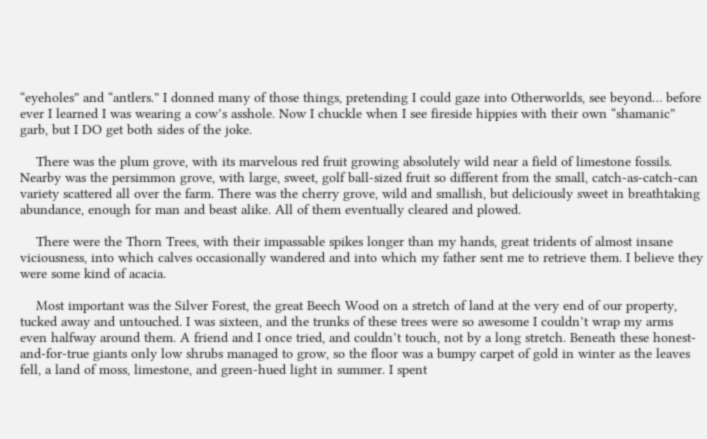“eyeholes” and “antlers.” I donned many of those things, pretending I could gaze into Otherworlds, see beyond… before ever I learned I was wearing a cow’s asshole. Now I chuckle when I see fireside hippies with their own “shamanic” garb, but I DO get both sides of the joke.

    There was the plum grove, with its marvelous red fruit growing absolutely wild near a field of limestone fossils. Nearby was the persimmon grove, with large, sweet, golf ball-sized fruit so different from the small, catch-as-catch-can variety scattered all over the farm. There was the cherry grove, wild and smallish, but deliciously sweet in breathtaking abundance, enough for man and beast alike. All of them eventually cleared and plowed.

    There were the Thorn Trees, with their impassable spikes longer than my hands, great tridents of almost insane viciousness, into which calves occasionally wandered and into which my father sent me to retrieve them. I believe they were some kind of acacia.

    Most important was the Silver Forest, the great Beech Wood on a stretch of land at the very end of our property, tucked away and untouched. I was sixteen, and the trunks of these trees were so awesome I couldn’t wrap my arms even halfway around them. A friend and I once tried, and couldn’t touch, not by a long stretch. Beneath these honest-and-for-true giants only low shrubs managed to grow, so the floor was a bumpy carpet of gold in winter as the leaves fell, a land of moss, limestone, and green-hued light in summer. I spent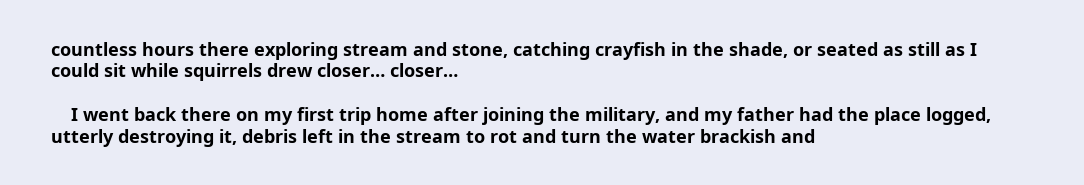countless hours there exploring stream and stone, catching crayfish in the shade, or seated as still as I could sit while squirrels drew closer… closer…

    I went back there on my first trip home after joining the military, and my father had the place logged, utterly destroying it, debris left in the stream to rot and turn the water brackish and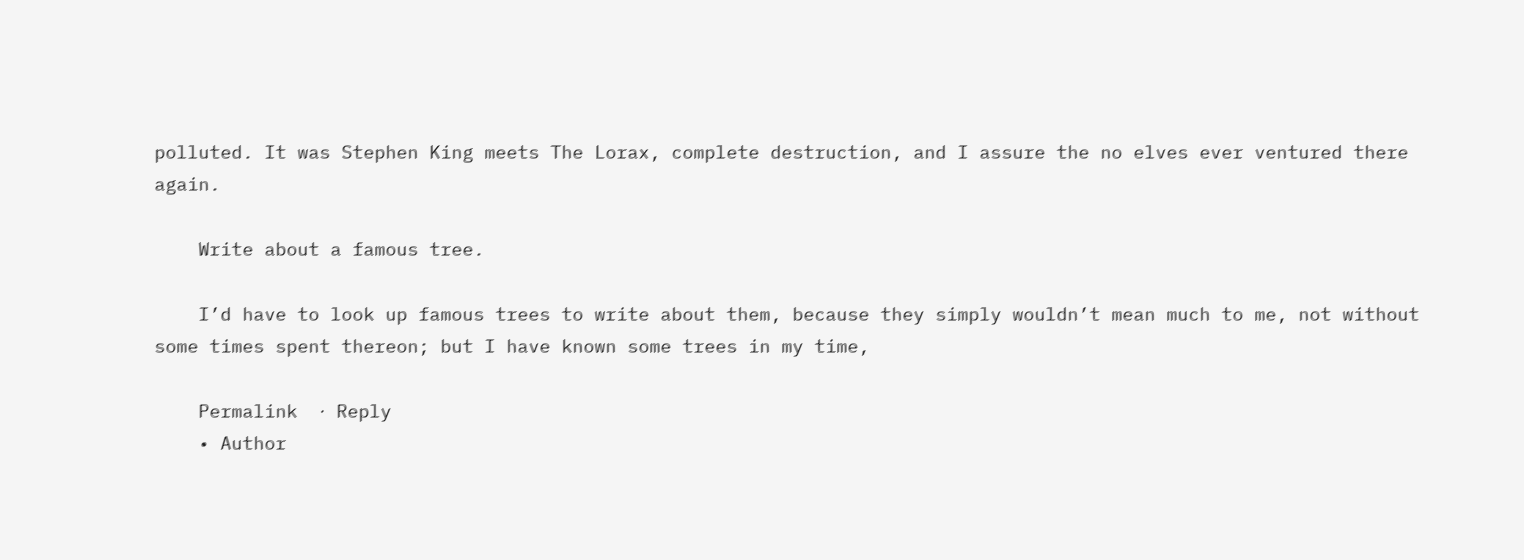polluted. It was Stephen King meets The Lorax, complete destruction, and I assure the no elves ever ventured there again.

    Write about a famous tree.

    I’d have to look up famous trees to write about them, because they simply wouldn’t mean much to me, not without some times spent thereon; but I have known some trees in my time,

    Permalink  ⋅ Reply
    • Author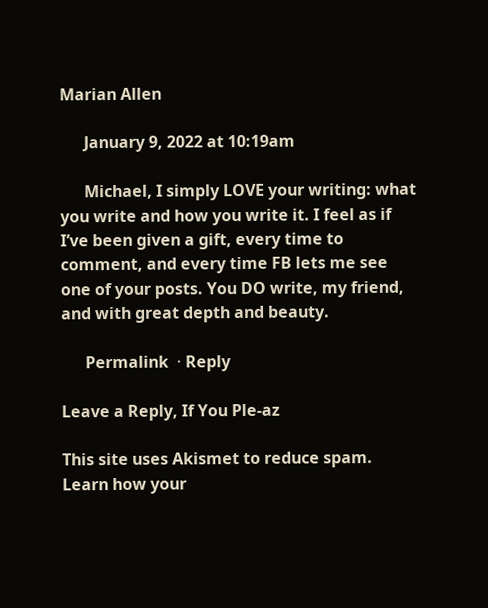Marian Allen

      January 9, 2022 at 10:19am

      Michael, I simply LOVE your writing: what you write and how you write it. I feel as if I’ve been given a gift, every time to comment, and every time FB lets me see one of your posts. You DO write, my friend, and with great depth and beauty.

      Permalink  ⋅ Reply

Leave a Reply, If You Ple-az

This site uses Akismet to reduce spam. Learn how your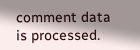comment data is processed.